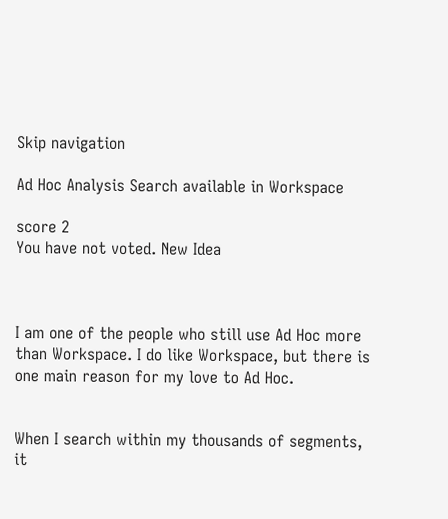Skip navigation

Ad Hoc Analysis Search available in Workspace

score 2
You have not voted. New Idea



I am one of the people who still use Ad Hoc more than Workspace. I do like Workspace, but there is one main reason for my love to Ad Hoc.


When I search within my thousands of segments, it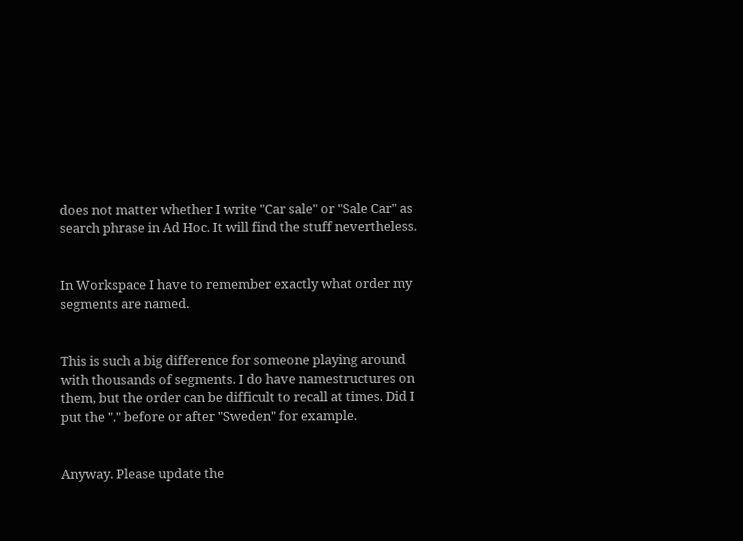does not matter whether I write "Car sale" or "Sale Car" as search phrase in Ad Hoc. It will find the stuff nevertheless.


In Workspace I have to remember exactly what order my segments are named.


This is such a big difference for someone playing around with thousands of segments. I do have namestructures on them, but the order can be difficult to recall at times. Did I put the "." before or after "Sweden" for example.


Anyway. Please update the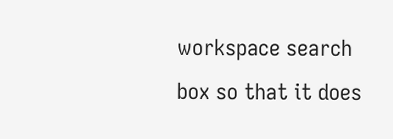workspace search box so that it does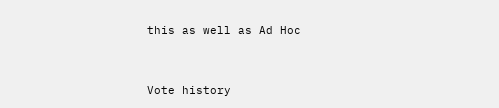this as well as Ad Hoc




Vote history